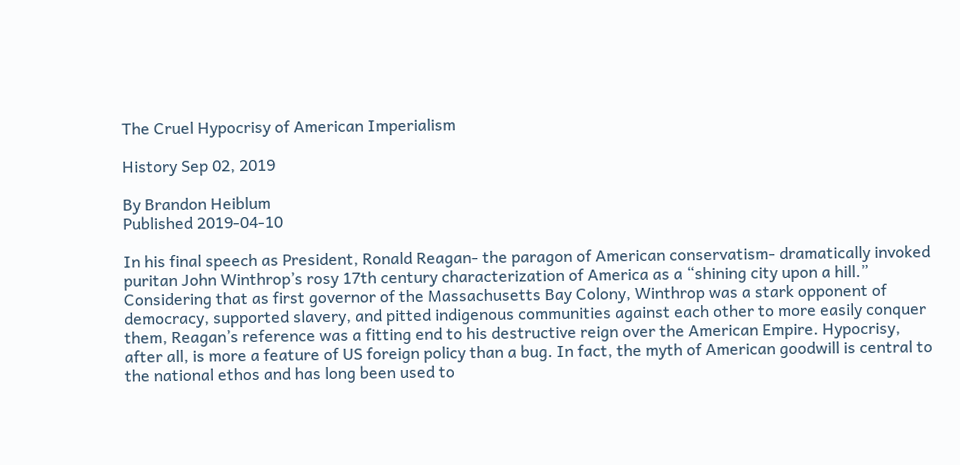The Cruel Hypocrisy of American Imperialism

History Sep 02, 2019

By Brandon Heiblum
Published 2019-04-10

In his final speech as President, Ronald Reagan- the paragon of American conservatism- dramatically invoked puritan John Winthrop’s rosy 17th century characterization of America as a “shining city upon a hill.” Considering that as first governor of the Massachusetts Bay Colony, Winthrop was a stark opponent of democracy, supported slavery, and pitted indigenous communities against each other to more easily conquer them, Reagan’s reference was a fitting end to his destructive reign over the American Empire. Hypocrisy, after all, is more a feature of US foreign policy than a bug. In fact, the myth of American goodwill is central to the national ethos and has long been used to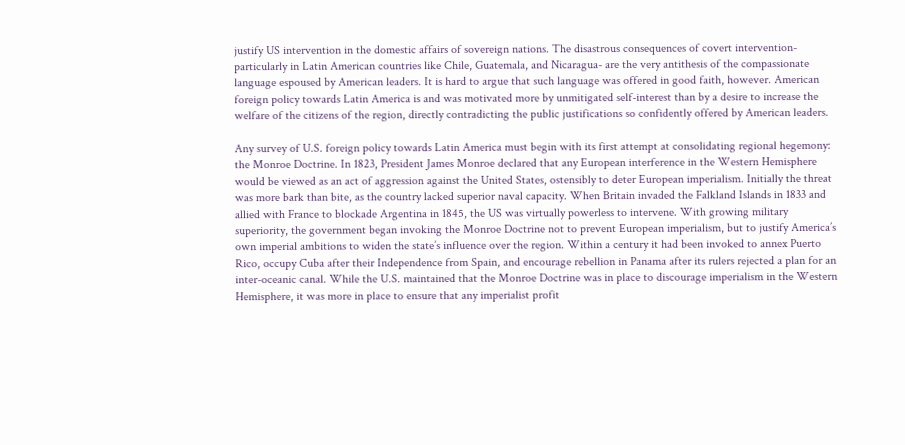justify US intervention in the domestic affairs of sovereign nations. The disastrous consequences of covert intervention- particularly in Latin American countries like Chile, Guatemala, and Nicaragua- are the very antithesis of the compassionate language espoused by American leaders. It is hard to argue that such language was offered in good faith, however. American foreign policy towards Latin America is and was motivated more by unmitigated self-interest than by a desire to increase the welfare of the citizens of the region, directly contradicting the public justifications so confidently offered by American leaders.

Any survey of U.S. foreign policy towards Latin America must begin with its first attempt at consolidating regional hegemony: the Monroe Doctrine. In 1823, President James Monroe declared that any European interference in the Western Hemisphere would be viewed as an act of aggression against the United States, ostensibly to deter European imperialism. Initially the threat was more bark than bite, as the country lacked superior naval capacity. When Britain invaded the Falkland Islands in 1833 and allied with France to blockade Argentina in 1845, the US was virtually powerless to intervene. With growing military superiority, the government began invoking the Monroe Doctrine not to prevent European imperialism, but to justify America’s own imperial ambitions to widen the state’s influence over the region. Within a century it had been invoked to annex Puerto Rico, occupy Cuba after their Independence from Spain, and encourage rebellion in Panama after its rulers rejected a plan for an inter-oceanic canal. While the U.S. maintained that the Monroe Doctrine was in place to discourage imperialism in the Western Hemisphere, it was more in place to ensure that any imperialist profit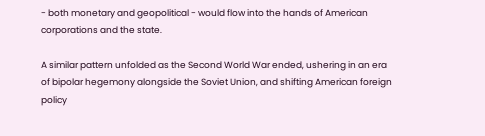- both monetary and geopolitical - would flow into the hands of American corporations and the state.

A similar pattern unfolded as the Second World War ended, ushering in an era of bipolar hegemony alongside the Soviet Union, and shifting American foreign policy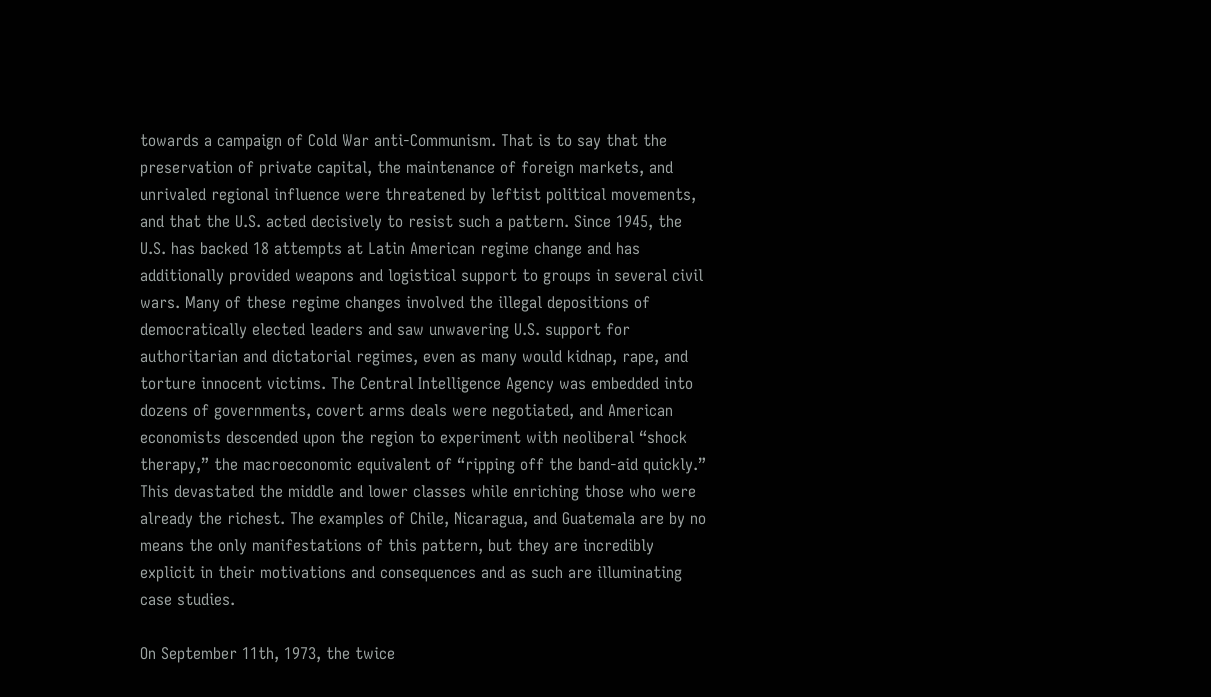towards a campaign of Cold War anti-Communism. That is to say that the preservation of private capital, the maintenance of foreign markets, and unrivaled regional influence were threatened by leftist political movements, and that the U.S. acted decisively to resist such a pattern. Since 1945, the U.S. has backed 18 attempts at Latin American regime change and has additionally provided weapons and logistical support to groups in several civil wars. Many of these regime changes involved the illegal depositions of democratically elected leaders and saw unwavering U.S. support for authoritarian and dictatorial regimes, even as many would kidnap, rape, and torture innocent victims. The Central Intelligence Agency was embedded into dozens of governments, covert arms deals were negotiated, and American economists descended upon the region to experiment with neoliberal “shock therapy,” the macroeconomic equivalent of “ripping off the band-aid quickly.” This devastated the middle and lower classes while enriching those who were already the richest. The examples of Chile, Nicaragua, and Guatemala are by no means the only manifestations of this pattern, but they are incredibly explicit in their motivations and consequences and as such are illuminating case studies.

On September 11th, 1973, the twice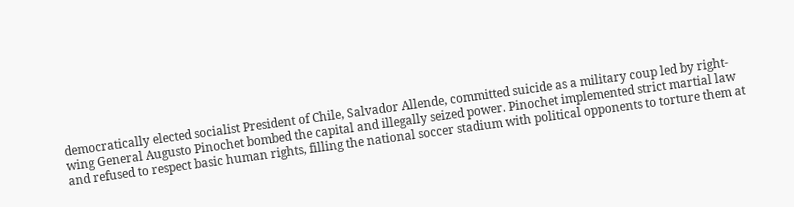democratically elected socialist President of Chile, Salvador Allende, committed suicide as a military coup led by right-wing General Augusto Pinochet bombed the capital and illegally seized power. Pinochet implemented strict martial law and refused to respect basic human rights, filling the national soccer stadium with political opponents to torture them at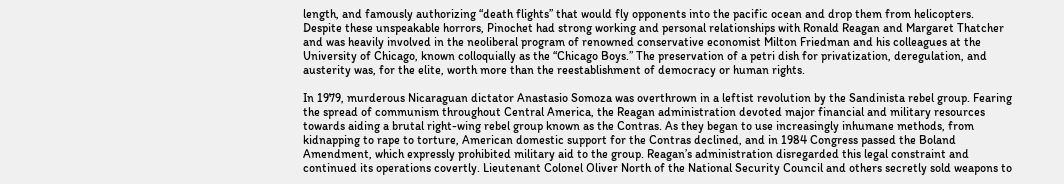length, and famously authorizing “death flights” that would fly opponents into the pacific ocean and drop them from helicopters. Despite these unspeakable horrors, Pinochet had strong working and personal relationships with Ronald Reagan and Margaret Thatcher and was heavily involved in the neoliberal program of renowned conservative economist Milton Friedman and his colleagues at the University of Chicago, known colloquially as the “Chicago Boys.” The preservation of a petri dish for privatization, deregulation, and austerity was, for the elite, worth more than the reestablishment of democracy or human rights.

In 1979, murderous Nicaraguan dictator Anastasio Somoza was overthrown in a leftist revolution by the Sandinista rebel group. Fearing the spread of communism throughout Central America, the Reagan administration devoted major financial and military resources towards aiding a brutal right-wing rebel group known as the Contras. As they began to use increasingly inhumane methods, from kidnapping to rape to torture, American domestic support for the Contras declined, and in 1984 Congress passed the Boland Amendment, which expressly prohibited military aid to the group. Reagan’s administration disregarded this legal constraint and continued its operations covertly. Lieutenant Colonel Oliver North of the National Security Council and others secretly sold weapons to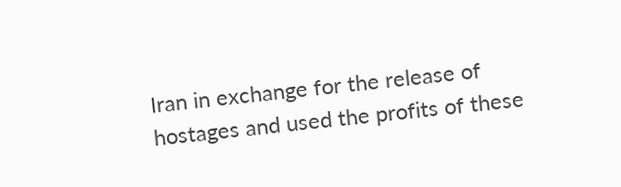Iran in exchange for the release of hostages and used the profits of these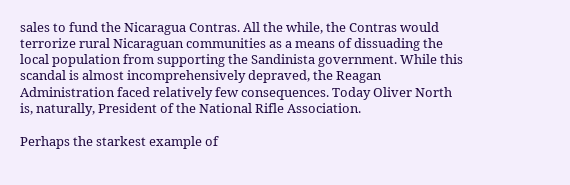sales to fund the Nicaragua Contras. All the while, the Contras would terrorize rural Nicaraguan communities as a means of dissuading the local population from supporting the Sandinista government. While this scandal is almost incomprehensively depraved, the Reagan Administration faced relatively few consequences. Today Oliver North is, naturally, President of the National Rifle Association.

Perhaps the starkest example of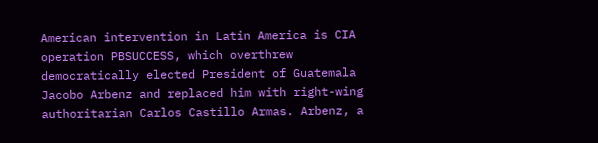American intervention in Latin America is CIA operation PBSUCCESS, which overthrew democratically elected President of Guatemala Jacobo Arbenz and replaced him with right-wing authoritarian Carlos Castillo Armas. Arbenz, a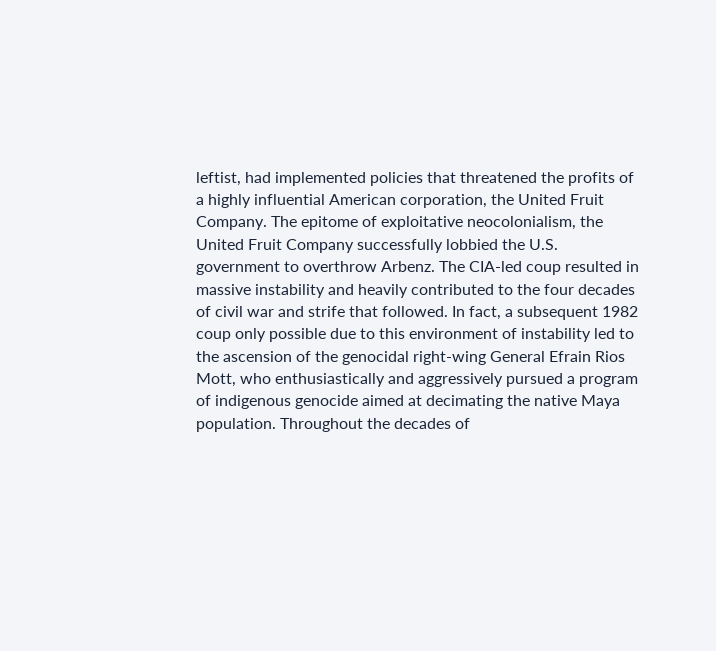leftist, had implemented policies that threatened the profits of a highly influential American corporation, the United Fruit Company. The epitome of exploitative neocolonialism, the United Fruit Company successfully lobbied the U.S. government to overthrow Arbenz. The CIA-led coup resulted in massive instability and heavily contributed to the four decades of civil war and strife that followed. In fact, a subsequent 1982 coup only possible due to this environment of instability led to the ascension of the genocidal right-wing General Efrain Rios Mott, who enthusiastically and aggressively pursued a program of indigenous genocide aimed at decimating the native Maya population. Throughout the decades of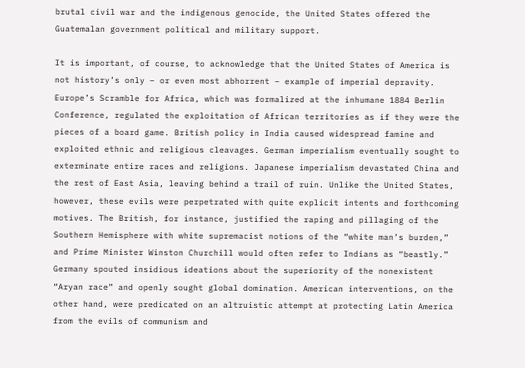brutal civil war and the indigenous genocide, the United States offered the Guatemalan government political and military support.

It is important, of course, to acknowledge that the United States of America is not history’s only – or even most abhorrent – example of imperial depravity. Europe’s Scramble for Africa, which was formalized at the inhumane 1884 Berlin Conference, regulated the exploitation of African territories as if they were the pieces of a board game. British policy in India caused widespread famine and exploited ethnic and religious cleavages. German imperialism eventually sought to exterminate entire races and religions. Japanese imperialism devastated China and the rest of East Asia, leaving behind a trail of ruin. Unlike the United States, however, these evils were perpetrated with quite explicit intents and forthcoming motives. The British, for instance, justified the raping and pillaging of the Southern Hemisphere with white supremacist notions of the “white man’s burden,” and Prime Minister Winston Churchill would often refer to Indians as “beastly.” Germany spouted insidious ideations about the superiority of the nonexistent “Aryan race” and openly sought global domination. American interventions, on the other hand, were predicated on an altruistic attempt at protecting Latin America from the evils of communism and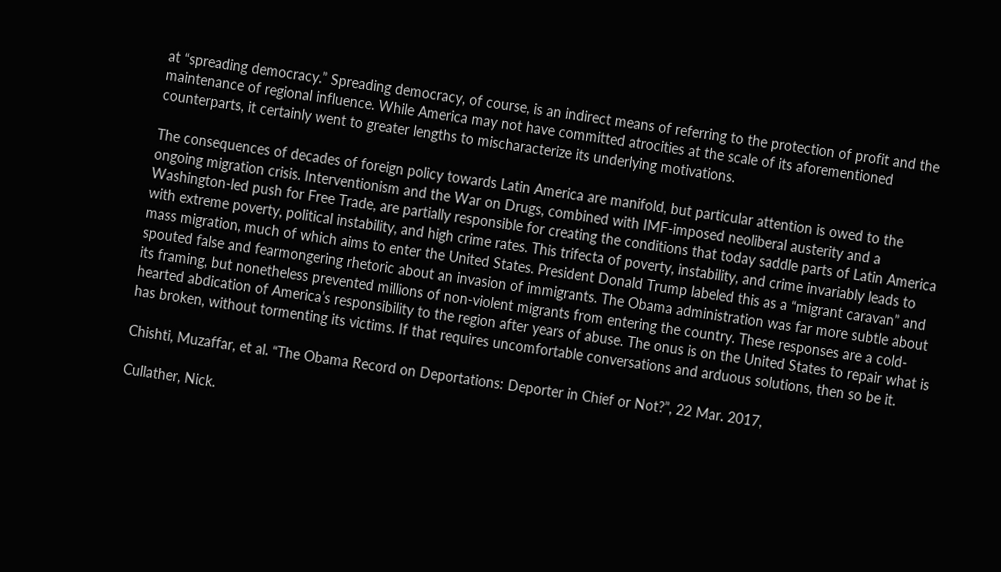at “spreading democracy.” Spreading democracy, of course, is an indirect means of referring to the protection of profit and the maintenance of regional influence. While America may not have committed atrocities at the scale of its aforementioned counterparts, it certainly went to greater lengths to mischaracterize its underlying motivations.

The consequences of decades of foreign policy towards Latin America are manifold, but particular attention is owed to the ongoing migration crisis. Interventionism and the War on Drugs, combined with IMF-imposed neoliberal austerity and a Washington-led push for Free Trade, are partially responsible for creating the conditions that today saddle parts of Latin America with extreme poverty, political instability, and high crime rates. This trifecta of poverty, instability, and crime invariably leads to mass migration, much of which aims to enter the United States. President Donald Trump labeled this as a “migrant caravan” and spouted false and fearmongering rhetoric about an invasion of immigrants. The Obama administration was far more subtle about its framing, but nonetheless prevented millions of non-violent migrants from entering the country. These responses are a cold-hearted abdication of America’s responsibility to the region after years of abuse. The onus is on the United States to repair what is has broken, without tormenting its victims. If that requires uncomfortable conversations and arduous solutions, then so be it.

Chishti, Muzaffar, et al. “The Obama Record on Deportations: Deporter in Chief or Not?”, 22 Mar. 2017,

Cullather, Nick.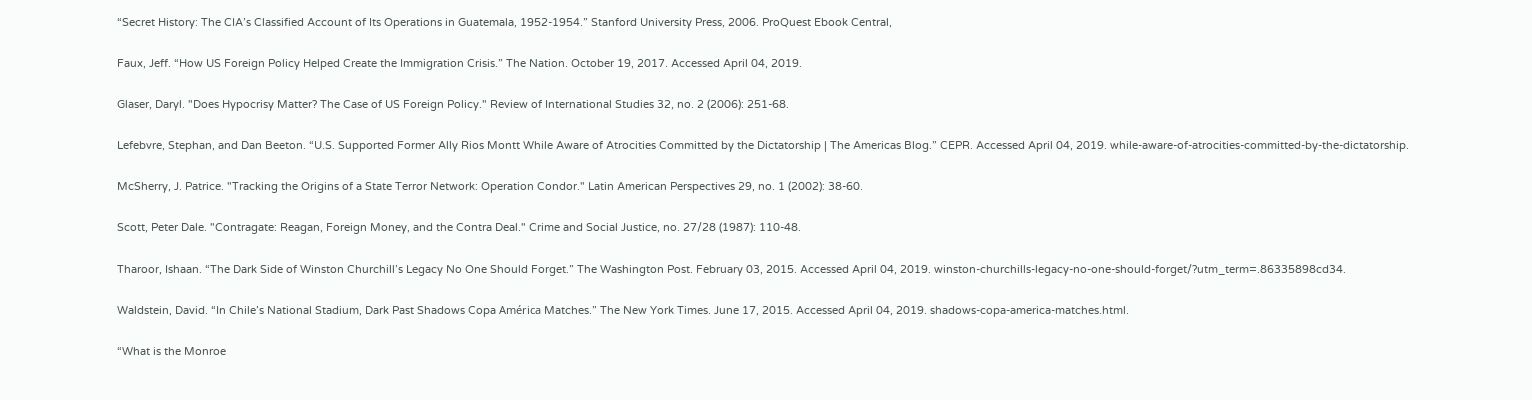“Secret History: The CIA’s Classified Account of Its Operations in Guatemala, 1952-1954.” Stanford University Press, 2006. ProQuest Ebook Central,

Faux, Jeff. “How US Foreign Policy Helped Create the Immigration Crisis.” The Nation. October 19, 2017. Accessed April 04, 2019.

Glaser, Daryl. "Does Hypocrisy Matter? The Case of US Foreign Policy." Review of International Studies 32, no. 2 (2006): 251-68.

Lefebvre, Stephan, and Dan Beeton. “U.S. Supported Former Ally Rios Montt While Aware of Atrocities Committed by the Dictatorship | The Americas Blog.” CEPR. Accessed April 04, 2019. while-aware-of-atrocities-committed-by-the-dictatorship.

McSherry, J. Patrice. "Tracking the Origins of a State Terror Network: Operation Condor." Latin American Perspectives 29, no. 1 (2002): 38-60.

Scott, Peter Dale. "Contragate: Reagan, Foreign Money, and the Contra Deal." Crime and Social Justice, no. 27/28 (1987): 110-48.

Tharoor, Ishaan. “The Dark Side of Winston Churchill’s Legacy No One Should Forget.” The Washington Post. February 03, 2015. Accessed April 04, 2019. winston-churchills-legacy-no-one-should-forget/?utm_term=.86335898cd34.

Waldstein, David. “In Chile’s National Stadium, Dark Past Shadows Copa América Matches.” The New York Times. June 17, 2015. Accessed April 04, 2019. shadows-copa-america-matches.html.

“What is the Monroe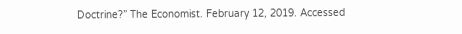Doctrine?” The Economist. February 12, 2019. Accessed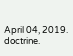April 04, 2019. doctrine.